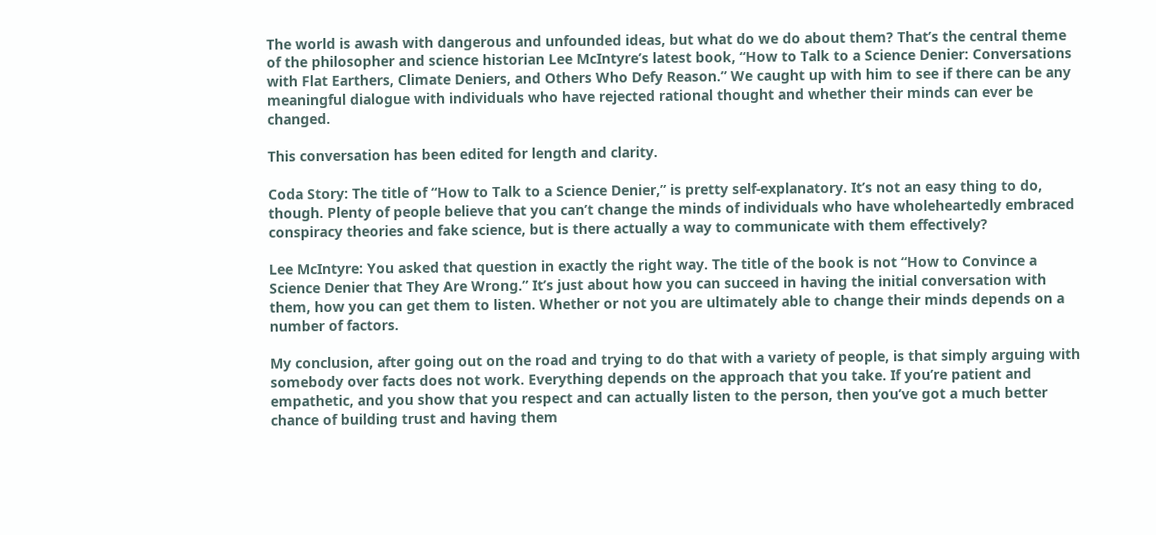The world is awash with dangerous and unfounded ideas, but what do we do about them? That’s the central theme of the philosopher and science historian Lee McIntyre’s latest book, “How to Talk to a Science Denier: Conversations with Flat Earthers, Climate Deniers, and Others Who Defy Reason.” We caught up with him to see if there can be any meaningful dialogue with individuals who have rejected rational thought and whether their minds can ever be changed.

This conversation has been edited for length and clarity.

Coda Story: The title of “How to Talk to a Science Denier,” is pretty self-explanatory. It’s not an easy thing to do, though. Plenty of people believe that you can’t change the minds of individuals who have wholeheartedly embraced conspiracy theories and fake science, but is there actually a way to communicate with them effectively?

Lee McIntyre: You asked that question in exactly the right way. The title of the book is not “How to Convince a Science Denier that They Are Wrong.” It’s just about how you can succeed in having the initial conversation with them, how you can get them to listen. Whether or not you are ultimately able to change their minds depends on a number of factors.

My conclusion, after going out on the road and trying to do that with a variety of people, is that simply arguing with somebody over facts does not work. Everything depends on the approach that you take. If you’re patient and empathetic, and you show that you respect and can actually listen to the person, then you’ve got a much better chance of building trust and having them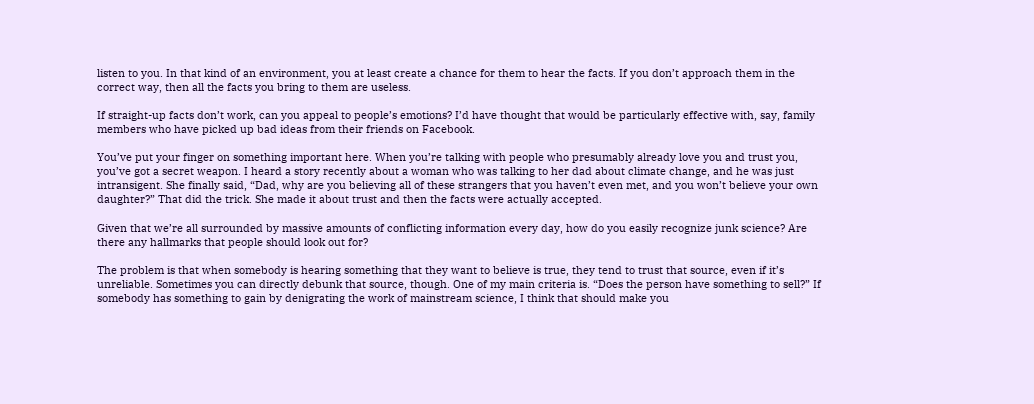listen to you. In that kind of an environment, you at least create a chance for them to hear the facts. If you don’t approach them in the correct way, then all the facts you bring to them are useless.

If straight-up facts don’t work, can you appeal to people’s emotions? I’d have thought that would be particularly effective with, say, family members who have picked up bad ideas from their friends on Facebook.

You’ve put your finger on something important here. When you’re talking with people who presumably already love you and trust you, you’ve got a secret weapon. I heard a story recently about a woman who was talking to her dad about climate change, and he was just intransigent. She finally said, “Dad, why are you believing all of these strangers that you haven’t even met, and you won’t believe your own daughter?” That did the trick. She made it about trust and then the facts were actually accepted.

Given that we’re all surrounded by massive amounts of conflicting information every day, how do you easily recognize junk science? Are there any hallmarks that people should look out for?

The problem is that when somebody is hearing something that they want to believe is true, they tend to trust that source, even if it’s unreliable. Sometimes you can directly debunk that source, though. One of my main criteria is. “Does the person have something to sell?” If somebody has something to gain by denigrating the work of mainstream science, I think that should make you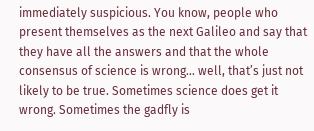immediately suspicious. You know, people who present themselves as the next Galileo and say that they have all the answers and that the whole consensus of science is wrong… well, that’s just not likely to be true. Sometimes science does get it wrong. Sometimes the gadfly is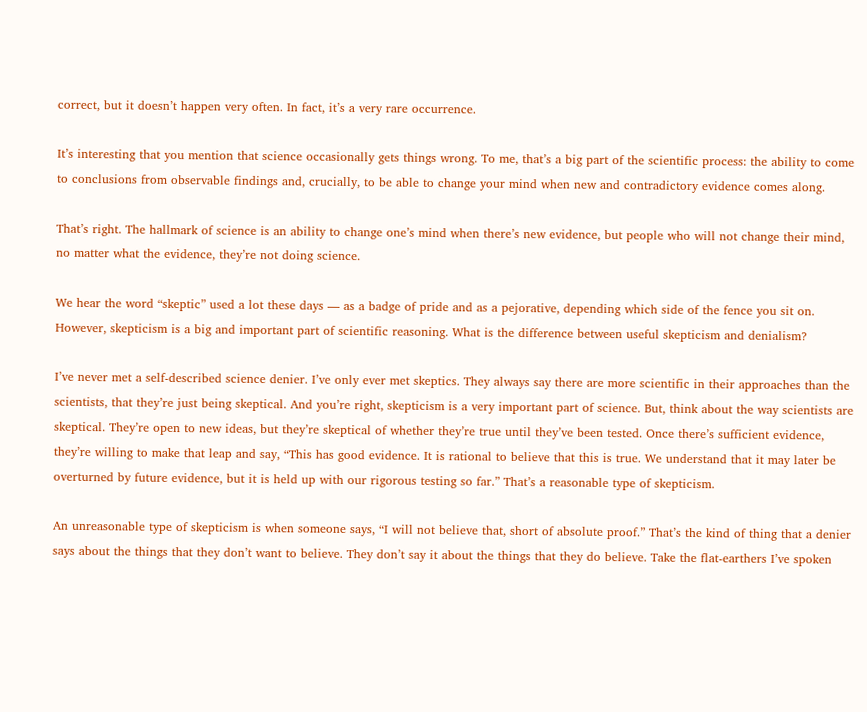correct, but it doesn’t happen very often. In fact, it’s a very rare occurrence.

It’s interesting that you mention that science occasionally gets things wrong. To me, that’s a big part of the scientific process: the ability to come to conclusions from observable findings and, crucially, to be able to change your mind when new and contradictory evidence comes along.

That’s right. The hallmark of science is an ability to change one’s mind when there’s new evidence, but people who will not change their mind, no matter what the evidence, they’re not doing science.

We hear the word “skeptic” used a lot these days — as a badge of pride and as a pejorative, depending which side of the fence you sit on. However, skepticism is a big and important part of scientific reasoning. What is the difference between useful skepticism and denialism?

I’ve never met a self-described science denier. I’ve only ever met skeptics. They always say there are more scientific in their approaches than the scientists, that they’re just being skeptical. And you’re right, skepticism is a very important part of science. But, think about the way scientists are skeptical. They’re open to new ideas, but they’re skeptical of whether they’re true until they’ve been tested. Once there’s sufficient evidence, they’re willing to make that leap and say, “This has good evidence. It is rational to believe that this is true. We understand that it may later be overturned by future evidence, but it is held up with our rigorous testing so far.” That’s a reasonable type of skepticism.

An unreasonable type of skepticism is when someone says, “I will not believe that, short of absolute proof.” That’s the kind of thing that a denier says about the things that they don’t want to believe. They don’t say it about the things that they do believe. Take the flat-earthers I’ve spoken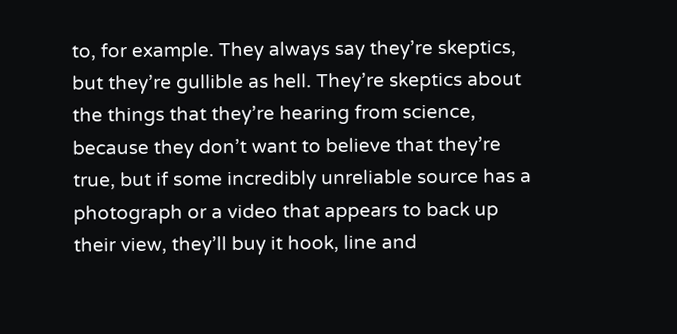to, for example. They always say they’re skeptics, but they’re gullible as hell. They’re skeptics about the things that they’re hearing from science, because they don’t want to believe that they’re true, but if some incredibly unreliable source has a photograph or a video that appears to back up their view, they’ll buy it hook, line and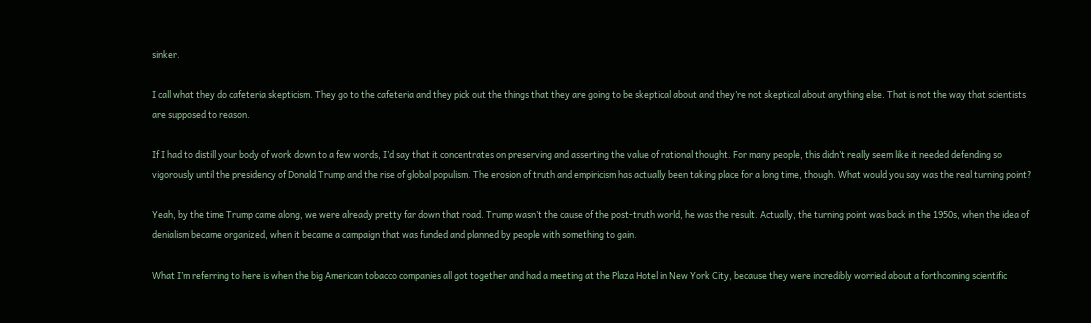sinker.

I call what they do cafeteria skepticism. They go to the cafeteria and they pick out the things that they are going to be skeptical about and they’re not skeptical about anything else. That is not the way that scientists are supposed to reason.

If I had to distill your body of work down to a few words, I’d say that it concentrates on preserving and asserting the value of rational thought. For many people, this didn’t really seem like it needed defending so vigorously until the presidency of Donald Trump and the rise of global populism. The erosion of truth and empiricism has actually been taking place for a long time, though. What would you say was the real turning point?

Yeah, by the time Trump came along, we were already pretty far down that road. Trump wasn’t the cause of the post-truth world, he was the result. Actually, the turning point was back in the 1950s, when the idea of denialism became organized, when it became a campaign that was funded and planned by people with something to gain.

What I’m referring to here is when the big American tobacco companies all got together and had a meeting at the Plaza Hotel in New York City, because they were incredibly worried about a forthcoming scientific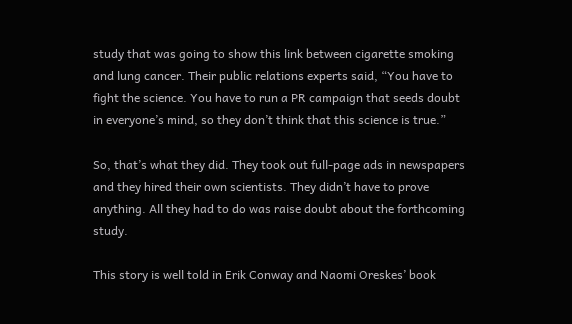study that was going to show this link between cigarette smoking and lung cancer. Their public relations experts said, “You have to fight the science. You have to run a PR campaign that seeds doubt in everyone’s mind, so they don’t think that this science is true.”

So, that’s what they did. They took out full-page ads in newspapers and they hired their own scientists. They didn’t have to prove anything. All they had to do was raise doubt about the forthcoming study.

This story is well told in Erik Conway and Naomi Oreskes’ book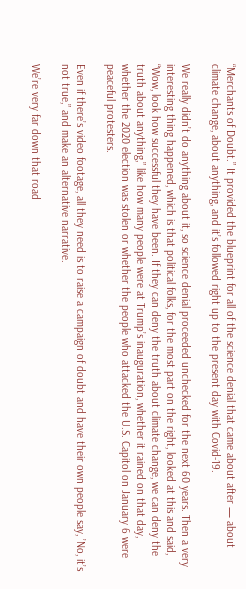“Merchants of Doubt.” It provided the blueprint for all of the science denial that came about after — about climate change, about anything, and it’s followed right up to the present day with Covid-19.

We really didn’t do anything about it, so science denial proceeded unchecked for the next 60 years. Then a very interesting thing happened, which is that political folks, for the most part on the right, looked at this and said, “Wow, look how successful they have been. If they can deny the truth about climate change, we can deny the truth about anything,” like how many people were at Trump’s inauguration, whether it rained on that day, whether the 2020 election was stolen or whether the people who attacked the U.S. Capitol on January 6 were peaceful protesters.

Even if there’s video footage, all they need is to raise a campaign of doubt and have their own people say, ’No, it’s not true,” and make an alternative narrative.

We’re very far down that road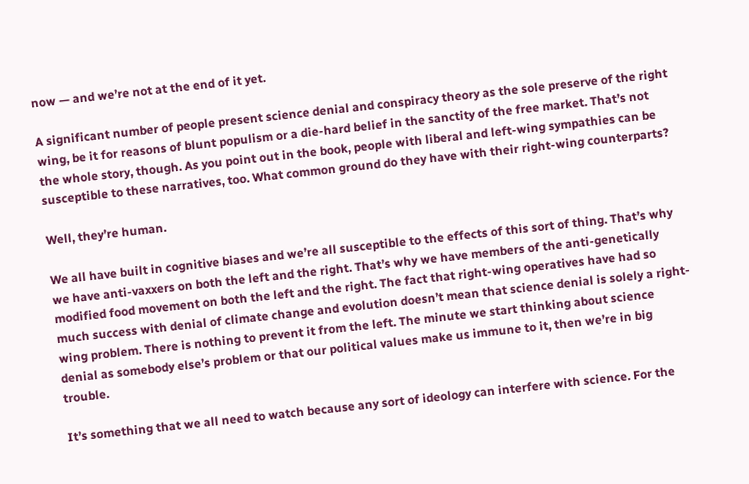now — and we’re not at the end of it yet.

A significant number of people present science denial and conspiracy theory as the sole preserve of the right wing, be it for reasons of blunt populism or a die-hard belief in the sanctity of the free market. That’s not the whole story, though. As you point out in the book, people with liberal and left-wing sympathies can be susceptible to these narratives, too. What common ground do they have with their right-wing counterparts?

Well, they’re human.

We all have built in cognitive biases and we’re all susceptible to the effects of this sort of thing. That’s why we have anti-vaxxers on both the left and the right. That’s why we have members of the anti-genetically modified food movement on both the left and the right. The fact that right-wing operatives have had so much success with denial of climate change and evolution doesn’t mean that science denial is solely a right-wing problem. There is nothing to prevent it from the left. The minute we start thinking about science denial as somebody else’s problem or that our political values make us immune to it, then we’re in big trouble.

It’s something that we all need to watch because any sort of ideology can interfere with science. For the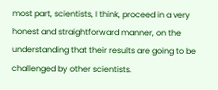most part, scientists, I think, proceed in a very honest and straightforward manner, on the understanding that their results are going to be challenged by other scientists.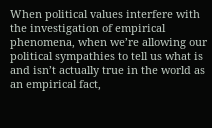When political values interfere with the investigation of empirical phenomena, when we’re allowing our political sympathies to tell us what is and isn’t actually true in the world as an empirical fact,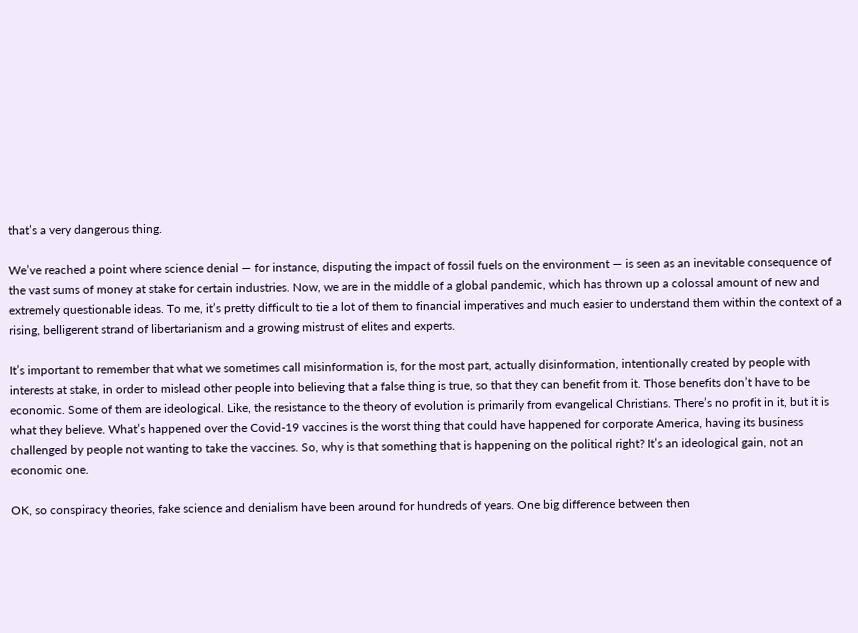that’s a very dangerous thing.

We’ve reached a point where science denial — for instance, disputing the impact of fossil fuels on the environment — is seen as an inevitable consequence of the vast sums of money at stake for certain industries. Now, we are in the middle of a global pandemic, which has thrown up a colossal amount of new and extremely questionable ideas. To me, it’s pretty difficult to tie a lot of them to financial imperatives and much easier to understand them within the context of a rising, belligerent strand of libertarianism and a growing mistrust of elites and experts.

It’s important to remember that what we sometimes call misinformation is, for the most part, actually disinformation, intentionally created by people with interests at stake, in order to mislead other people into believing that a false thing is true, so that they can benefit from it. Those benefits don’t have to be economic. Some of them are ideological. Like, the resistance to the theory of evolution is primarily from evangelical Christians. There’s no profit in it, but it is what they believe. What’s happened over the Covid-19 vaccines is the worst thing that could have happened for corporate America, having its business challenged by people not wanting to take the vaccines. So, why is that something that is happening on the political right? It’s an ideological gain, not an economic one.

OK, so conspiracy theories, fake science and denialism have been around for hundreds of years. One big difference between then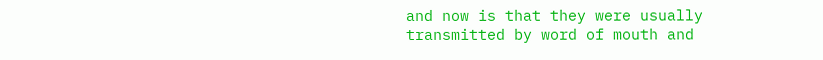and now is that they were usually transmitted by word of mouth and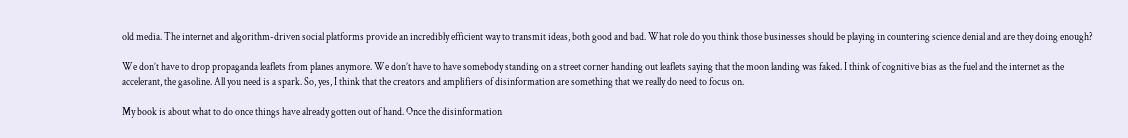old media. The internet and algorithm-driven social platforms provide an incredibly efficient way to transmit ideas, both good and bad. What role do you think those businesses should be playing in countering science denial and are they doing enough?

We don’t have to drop propaganda leaflets from planes anymore. We don’t have to have somebody standing on a street corner handing out leaflets saying that the moon landing was faked. I think of cognitive bias as the fuel and the internet as the accelerant, the gasoline. All you need is a spark. So, yes, I think that the creators and amplifiers of disinformation are something that we really do need to focus on.

My book is about what to do once things have already gotten out of hand. Once the disinformation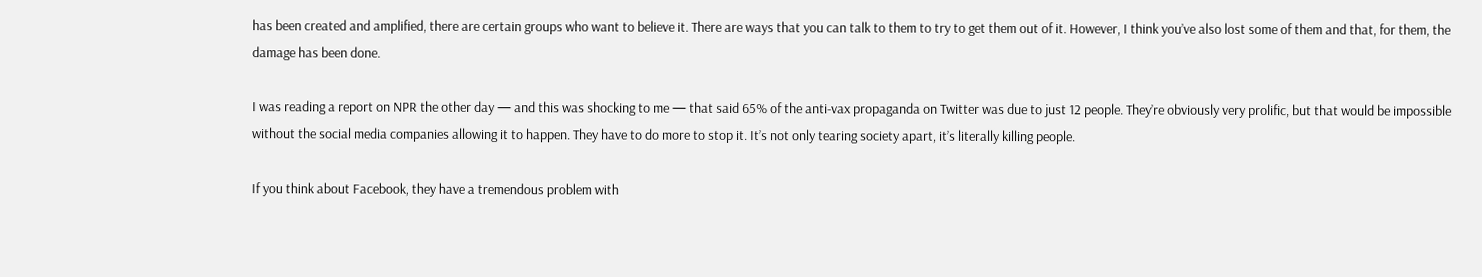has been created and amplified, there are certain groups who want to believe it. There are ways that you can talk to them to try to get them out of it. However, I think you’ve also lost some of them and that, for them, the damage has been done.

I was reading a report on NPR the other day — and this was shocking to me — that said 65% of the anti-vax propaganda on Twitter was due to just 12 people. They’re obviously very prolific, but that would be impossible without the social media companies allowing it to happen. They have to do more to stop it. It’s not only tearing society apart, it’s literally killing people.

If you think about Facebook, they have a tremendous problem with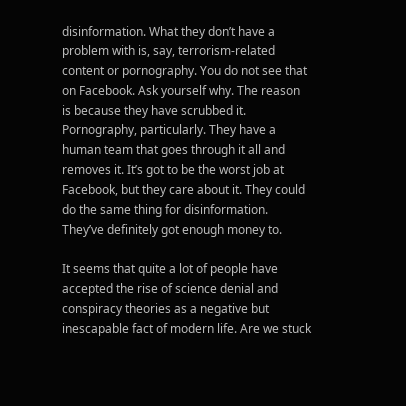disinformation. What they don’t have a problem with is, say, terrorism-related content or pornography. You do not see that on Facebook. Ask yourself why. The reason is because they have scrubbed it. Pornography, particularly. They have a human team that goes through it all and removes it. It’s got to be the worst job at Facebook, but they care about it. They could do the same thing for disinformation. They’ve definitely got enough money to.

It seems that quite a lot of people have accepted the rise of science denial and conspiracy theories as a negative but inescapable fact of modern life. Are we stuck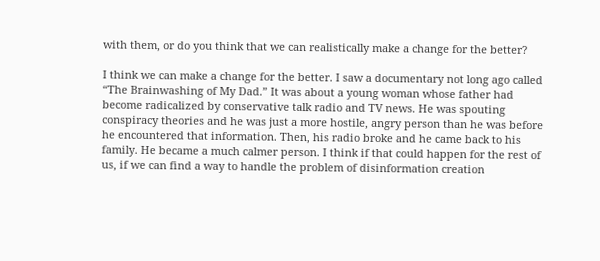with them, or do you think that we can realistically make a change for the better?

I think we can make a change for the better. I saw a documentary not long ago called “The Brainwashing of My Dad.” It was about a young woman whose father had become radicalized by conservative talk radio and TV news. He was spouting conspiracy theories and he was just a more hostile, angry person than he was before he encountered that information. Then, his radio broke and he came back to his family. He became a much calmer person. I think if that could happen for the rest of us, if we can find a way to handle the problem of disinformation creation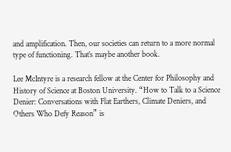and amplification. Then, our societies can return to a more normal type of functioning. That’s maybe another book.

Lee McIntyre is a research fellow at the Center for Philosophy and History of Science at Boston University. “How to Talk to a Science Denier: Conversations with Flat Earthers, Climate Deniers, and Others Who Defy Reason” is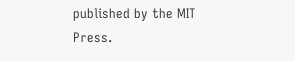published by the MIT Press.